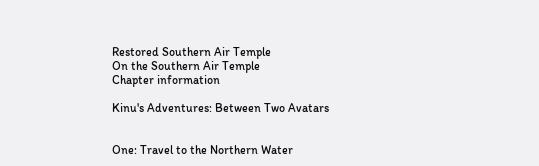Restored Southern Air Temple
On the Southern Air Temple
Chapter information

Kinu's Adventures: Between Two Avatars


One: Travel to the Northern Water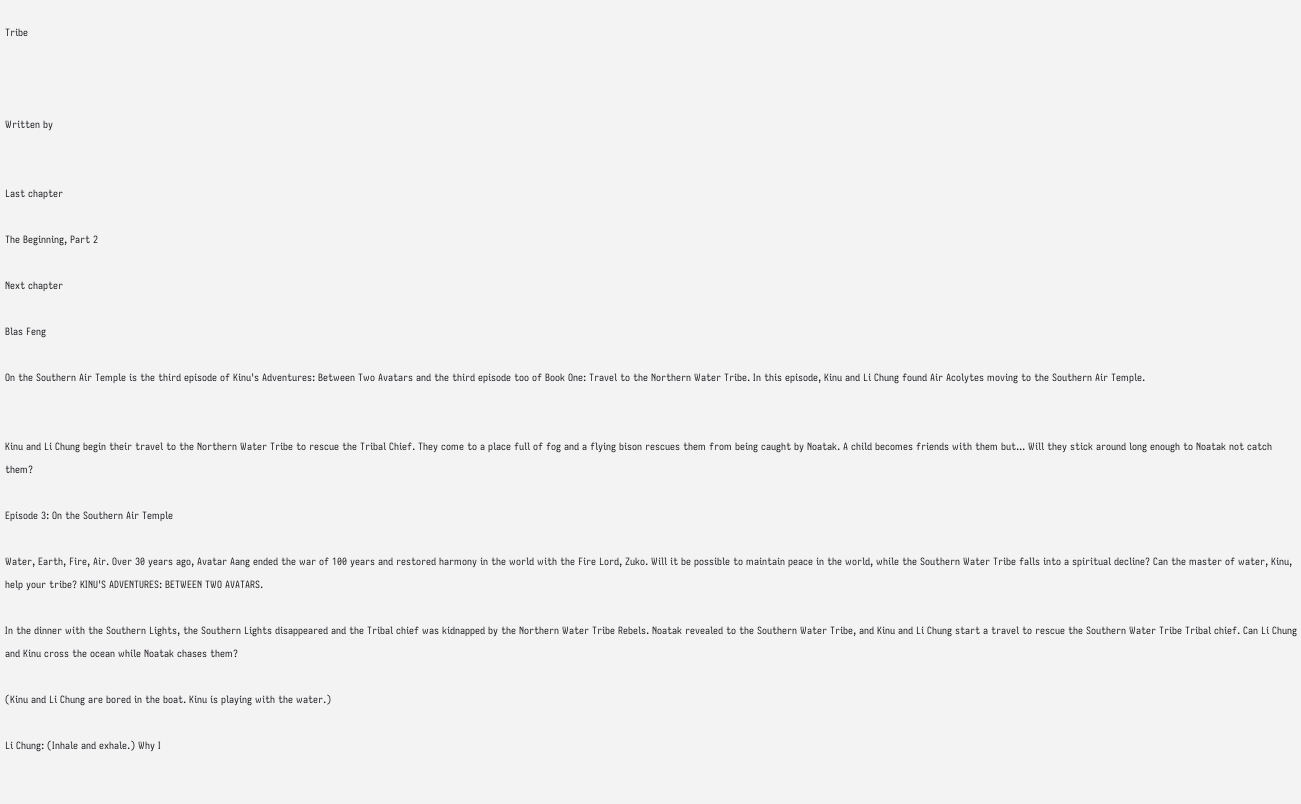Tribe



Written by


Last chapter

The Beginning, Part 2

Next chapter

Blas Feng

On the Southern Air Temple is the third episode of Kinu's Adventures: Between Two Avatars and the third episode too of Book One: Travel to the Northern Water Tribe. In this episode, Kinu and Li Chung found Air Acolytes moving to the Southern Air Temple.


Kinu and Li Chung begin their travel to the Northern Water Tribe to rescue the Tribal Chief. They come to a place full of fog and a flying bison rescues them from being caught by Noatak. A child becomes friends with them but... Will they stick around long enough to Noatak not catch them?

Episode 3: On the Southern Air Temple

Water, Earth, Fire, Air. Over 30 years ago, Avatar Aang ended the war of 100 years and restored harmony in the world with the Fire Lord, Zuko. Will it be possible to maintain peace in the world, while the Southern Water Tribe falls into a spiritual decline? Can the master of water, Kinu, help your tribe? KINU'S ADVENTURES: BETWEEN TWO AVATARS.

In the dinner with the Southern Lights, the Southern Lights disappeared and the Tribal chief was kidnapped by the Northern Water Tribe Rebels. Noatak revealed to the Southern Water Tribe, and Kinu and Li Chung start a travel to rescue the Southern Water Tribe Tribal chief. Can Li Chung and Kinu cross the ocean while Noatak chases them?

(Kinu and Li Chung are bored in the boat. Kinu is playing with the water.)

Li Chung: (Inhale and exhale.) Why I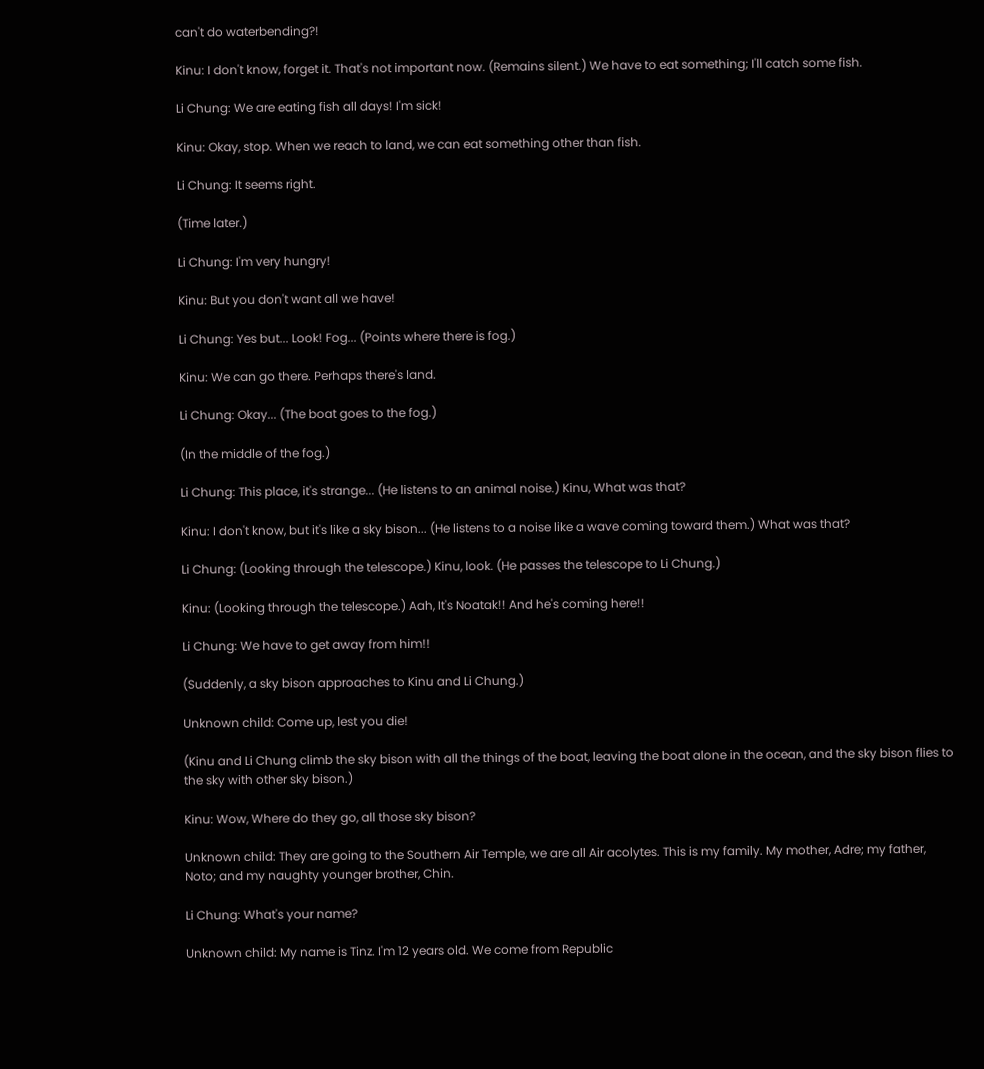can't do waterbending?!

Kinu: I don't know, forget it. That's not important now. (Remains silent.) We have to eat something; I'll catch some fish.

Li Chung: We are eating fish all days! I'm sick!

Kinu: Okay, stop. When we reach to land, we can eat something other than fish.

Li Chung: It seems right.

(Time later.)

Li Chung: I'm very hungry!

Kinu: But you don't want all we have!

Li Chung: Yes but... Look! Fog... (Points where there is fog.)

Kinu: We can go there. Perhaps there's land.

Li Chung: Okay... (The boat goes to the fog.)

(In the middle of the fog.)

Li Chung: This place, it's strange... (He listens to an animal noise.) Kinu, What was that?

Kinu: I don't know, but it's like a sky bison... (He listens to a noise like a wave coming toward them.) What was that?

Li Chung: (Looking through the telescope.) Kinu, look. (He passes the telescope to Li Chung.)

Kinu: (Looking through the telescope.) Aah, It's Noatak!! And he's coming here!!

Li Chung: We have to get away from him!!

(Suddenly, a sky bison approaches to Kinu and Li Chung.)

Unknown child: Come up, lest you die!

(Kinu and Li Chung climb the sky bison with all the things of the boat, leaving the boat alone in the ocean, and the sky bison flies to the sky with other sky bison.)

Kinu: Wow, Where do they go, all those sky bison?

Unknown child: They are going to the Southern Air Temple, we are all Air acolytes. This is my family. My mother, Adre; my father, Noto; and my naughty younger brother, Chin.

Li Chung: What's your name?

Unknown child: My name is Tinz. I'm 12 years old. We come from Republic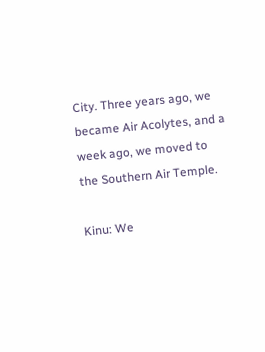City. Three years ago, we became Air Acolytes, and a week ago, we moved to the Southern Air Temple.

Kinu: We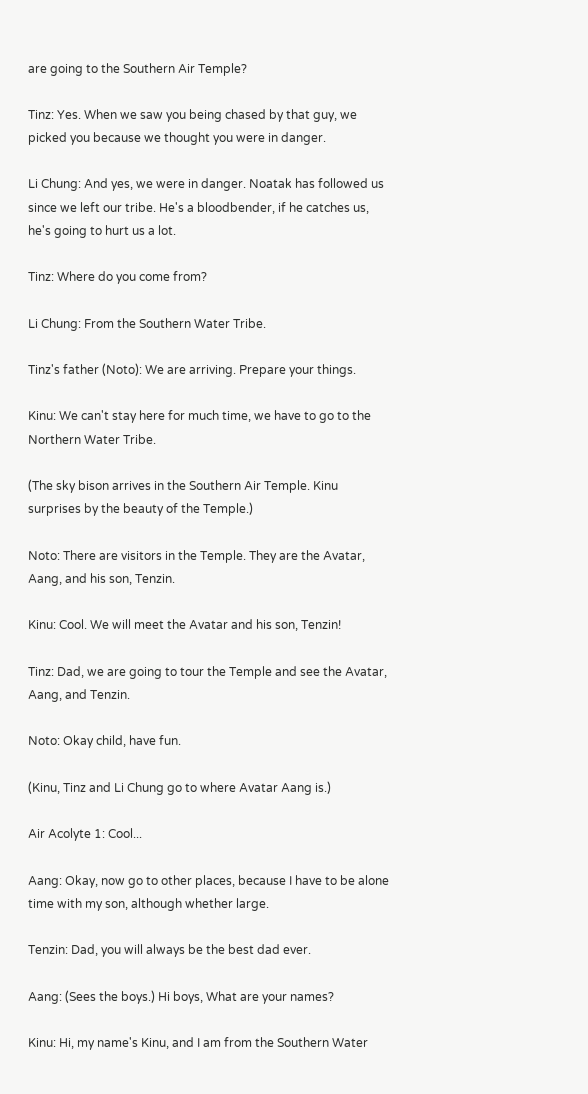are going to the Southern Air Temple?

Tinz: Yes. When we saw you being chased by that guy, we picked you because we thought you were in danger.

Li Chung: And yes, we were in danger. Noatak has followed us since we left our tribe. He's a bloodbender, if he catches us, he's going to hurt us a lot.

Tinz: Where do you come from?

Li Chung: From the Southern Water Tribe.

Tinz's father (Noto): We are arriving. Prepare your things.

Kinu: We can't stay here for much time, we have to go to the Northern Water Tribe.

(The sky bison arrives in the Southern Air Temple. Kinu surprises by the beauty of the Temple.)

Noto: There are visitors in the Temple. They are the Avatar, Aang, and his son, Tenzin.

Kinu: Cool. We will meet the Avatar and his son, Tenzin!

Tinz: Dad, we are going to tour the Temple and see the Avatar, Aang, and Tenzin.

Noto: Okay child, have fun.

(Kinu, Tinz and Li Chung go to where Avatar Aang is.)

Air Acolyte 1: Cool...

Aang: Okay, now go to other places, because I have to be alone time with my son, although whether large.

Tenzin: Dad, you will always be the best dad ever.

Aang: (Sees the boys.) Hi boys, What are your names?

Kinu: Hi, my name's Kinu, and I am from the Southern Water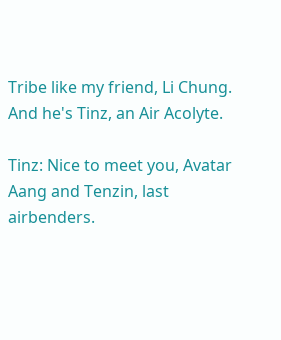Tribe like my friend, Li Chung. And he's Tinz, an Air Acolyte.

Tinz: Nice to meet you, Avatar Aang and Tenzin, last airbenders.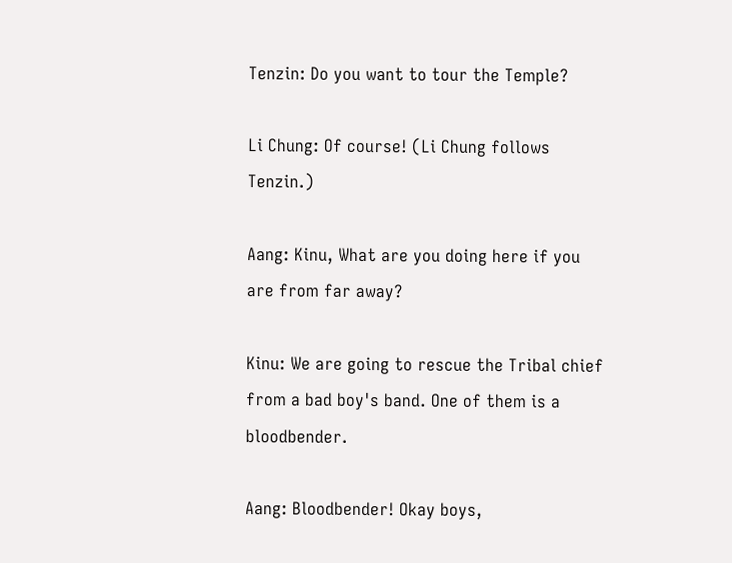Tenzin: Do you want to tour the Temple?

Li Chung: Of course! (Li Chung follows Tenzin.)

Aang: Kinu, What are you doing here if you are from far away?

Kinu: We are going to rescue the Tribal chief from a bad boy's band. One of them is a bloodbender.

Aang: Bloodbender! Okay boys,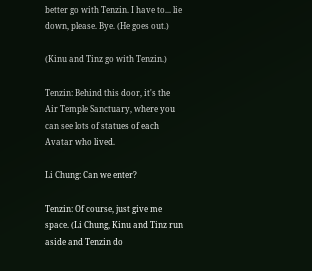better go with Tenzin. I have to... lie down, please. Bye. (He goes out.)

(Kinu and Tinz go with Tenzin.)

Tenzin: Behind this door, it's the Air Temple Sanctuary, where you can see lots of statues of each Avatar who lived.

Li Chung: Can we enter?

Tenzin: Of course, just give me space. (Li Chung, Kinu and Tinz run aside and Tenzin do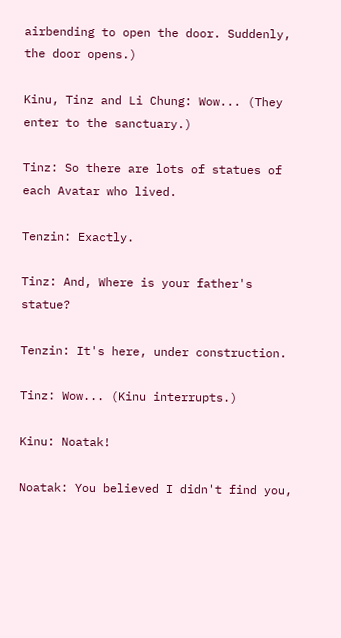airbending to open the door. Suddenly, the door opens.)

Kinu, Tinz and Li Chung: Wow... (They enter to the sanctuary.)

Tinz: So there are lots of statues of each Avatar who lived.

Tenzin: Exactly.

Tinz: And, Where is your father's statue?

Tenzin: It's here, under construction.

Tinz: Wow... (Kinu interrupts.)

Kinu: Noatak!

Noatak: You believed I didn't find you,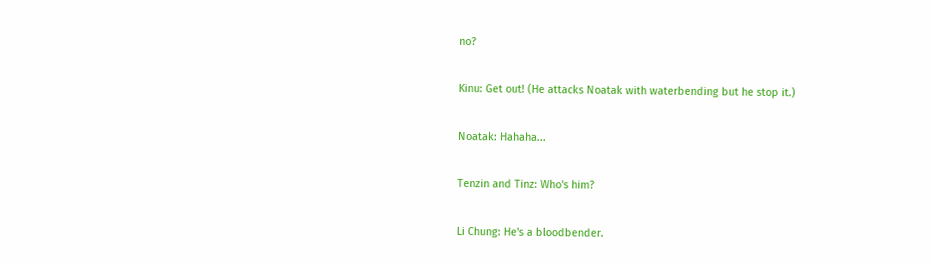no?

Kinu: Get out! (He attacks Noatak with waterbending but he stop it.)

Noatak: Hahaha...

Tenzin and Tinz: Who's him?

Li Chung: He's a bloodbender.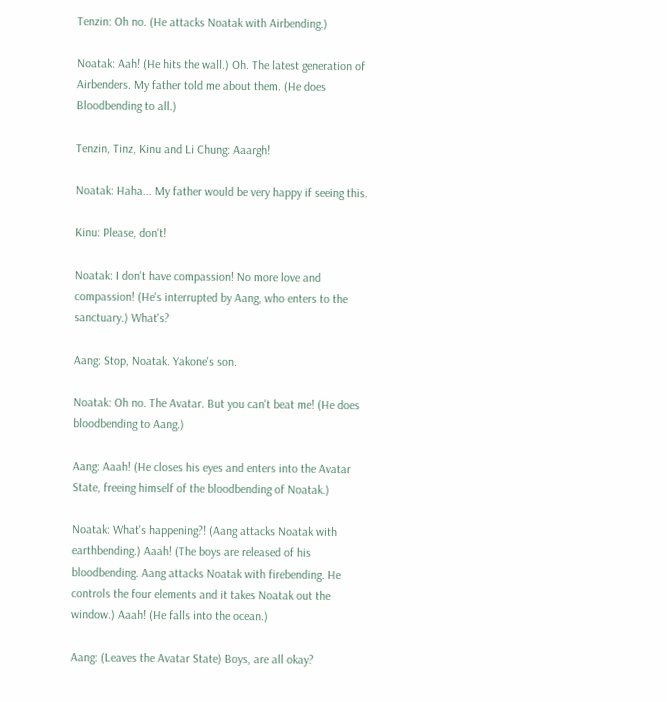Tenzin: Oh no. (He attacks Noatak with Airbending.)

Noatak: Aah! (He hits the wall.) Oh. The latest generation of Airbenders. My father told me about them. (He does Bloodbending to all.)

Tenzin, Tinz, Kinu and Li Chung: Aaargh!

Noatak: Haha... My father would be very happy if seeing this.

Kinu: Please, don't!

Noatak: I don't have compassion! No more love and compassion! (He's interrupted by Aang, who enters to the sanctuary.) What's?

Aang: Stop, Noatak. Yakone's son.

Noatak: Oh no. The Avatar. But you can't beat me! (He does bloodbending to Aang.)

Aang: Aaah! (He closes his eyes and enters into the Avatar State, freeing himself of the bloodbending of Noatak.)

Noatak: What's happening?! (Aang attacks Noatak with earthbending.) Aaah! (The boys are released of his bloodbending. Aang attacks Noatak with firebending. He controls the four elements and it takes Noatak out the window.) Aaah! (He falls into the ocean.)

Aang: (Leaves the Avatar State) Boys, are all okay?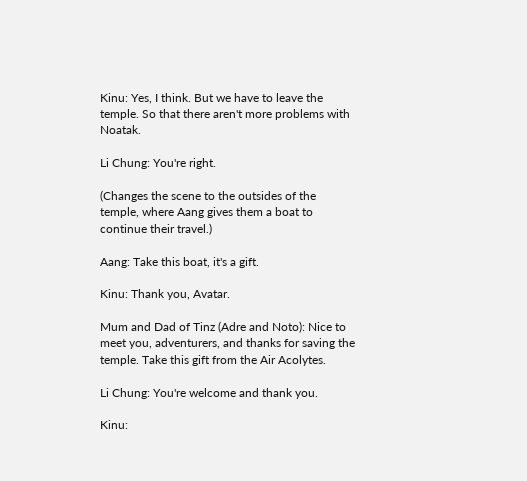Kinu: Yes, I think. But we have to leave the temple. So that there aren't more problems with Noatak.

Li Chung: You're right.

(Changes the scene to the outsides of the temple, where Aang gives them a boat to continue their travel.)

Aang: Take this boat, it's a gift.

Kinu: Thank you, Avatar.

Mum and Dad of Tinz (Adre and Noto): Nice to meet you, adventurers, and thanks for saving the temple. Take this gift from the Air Acolytes.

Li Chung: You're welcome and thank you.

Kinu: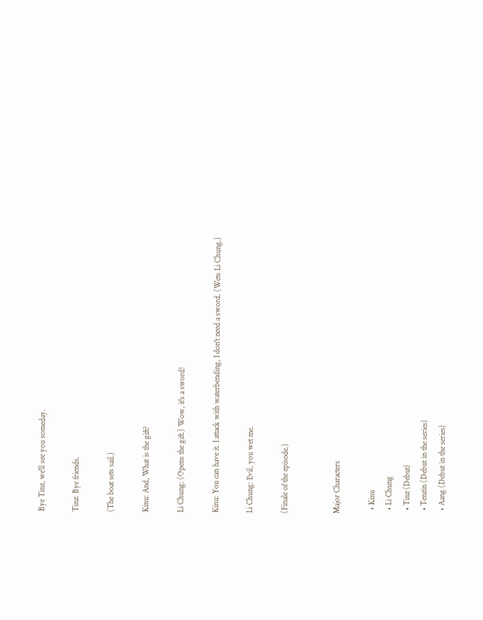Bye Tinz, we'll see you someday.

Tinz: Bye friends.

(The boat sets sail.)

Kinu: And, What is the gift?

Li Chung: (Opens the gift.) Wow, it's a sword!

Kinu: You can have it. I attack with waterbending, I don't need a sword. (Wets Li Chung.)

Li Chung: Evil, you wet me.

(Finale of the episode.)


Major Characters

  • Kinu
  • Li Chung
  • Tinz (Debut)
  • Tenzin (Debut in the series)
  • Aang (Debut in the series)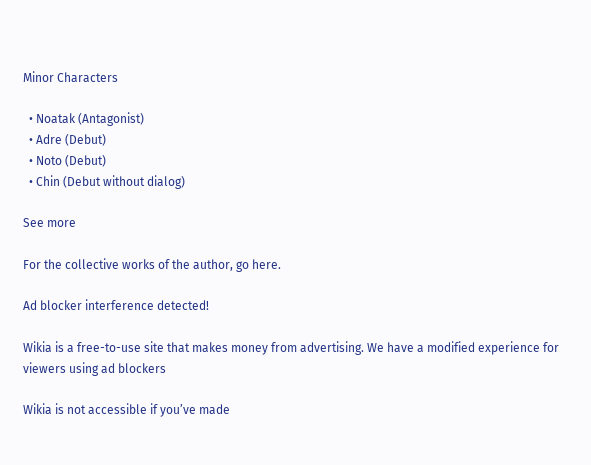Minor Characters

  • Noatak (Antagonist)
  • Adre (Debut)
  • Noto (Debut)
  • Chin (Debut without dialog)

See more

For the collective works of the author, go here.

Ad blocker interference detected!

Wikia is a free-to-use site that makes money from advertising. We have a modified experience for viewers using ad blockers

Wikia is not accessible if you’ve made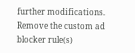further modifications. Remove the custom ad blocker rule(s)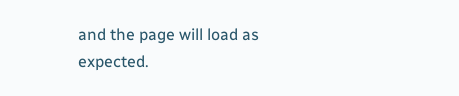and the page will load as expected.